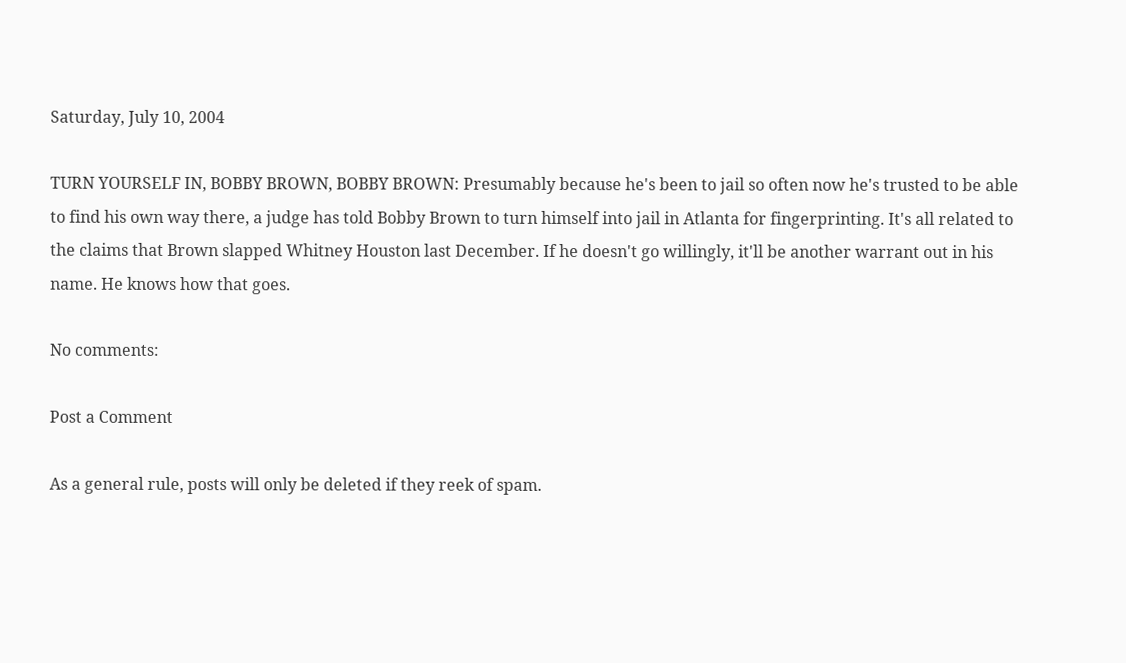Saturday, July 10, 2004

TURN YOURSELF IN, BOBBY BROWN, BOBBY BROWN: Presumably because he's been to jail so often now he's trusted to be able to find his own way there, a judge has told Bobby Brown to turn himself into jail in Atlanta for fingerprinting. It's all related to the claims that Brown slapped Whitney Houston last December. If he doesn't go willingly, it'll be another warrant out in his name. He knows how that goes.

No comments:

Post a Comment

As a general rule, posts will only be deleted if they reek of spam.